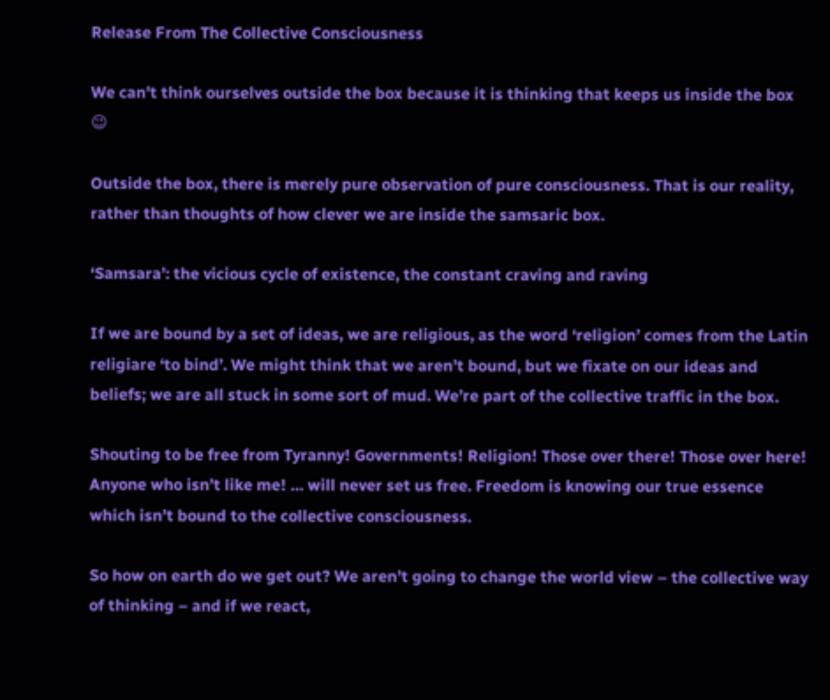Release From The Collective Consciousness

We can’t think ourselves outside the box because it is thinking that keeps us inside the box 😉

Outside the box, there is merely pure observation of pure consciousness. That is our reality, rather than thoughts of how clever we are inside the samsaric box.

‘Samsara’: the vicious cycle of existence, the constant craving and raving

If we are bound by a set of ideas, we are religious, as the word ‘religion’ comes from the Latin religiare ‘to bind’. We might think that we aren’t bound, but we fixate on our ideas and beliefs; we are all stuck in some sort of mud. We’re part of the collective traffic in the box.

Shouting to be free from Tyranny! Governments! Religion! Those over there! Those over here! Anyone who isn’t like me! … will never set us free. Freedom is knowing our true essence which isn’t bound to the collective consciousness.

So how on earth do we get out? We aren’t going to change the world view – the collective way of thinking – and if we react,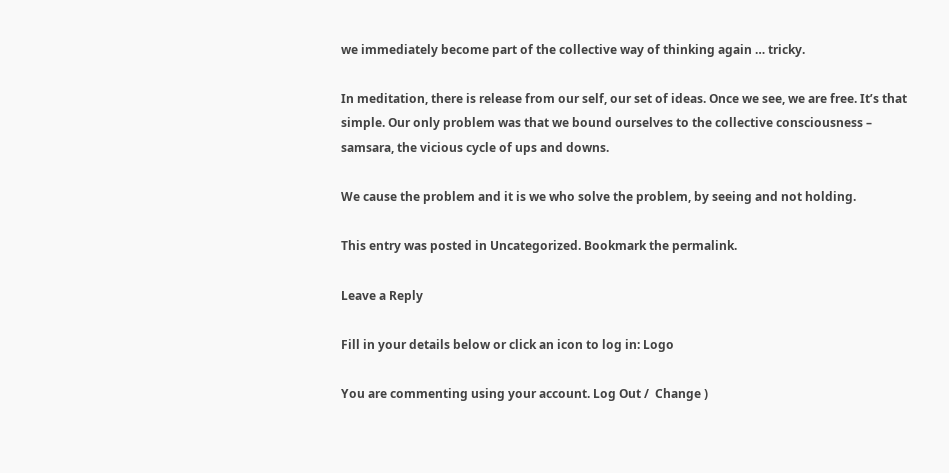we immediately become part of the collective way of thinking again … tricky.

In meditation, there is release from our self, our set of ideas. Once we see, we are free. It’s that simple. Our only problem was that we bound ourselves to the collective consciousness – samsara, the vicious cycle of ups and downs.

We cause the problem and it is we who solve the problem, by seeing and not holding.

This entry was posted in Uncategorized. Bookmark the permalink.

Leave a Reply

Fill in your details below or click an icon to log in: Logo

You are commenting using your account. Log Out /  Change )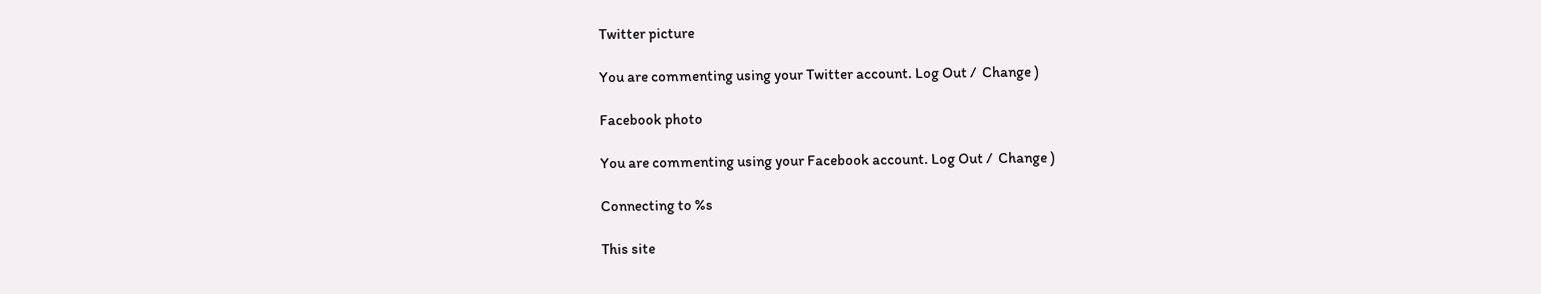Twitter picture

You are commenting using your Twitter account. Log Out /  Change )

Facebook photo

You are commenting using your Facebook account. Log Out /  Change )

Connecting to %s

This site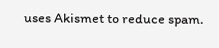uses Akismet to reduce spam.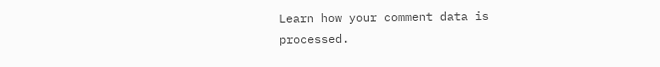Learn how your comment data is processed.